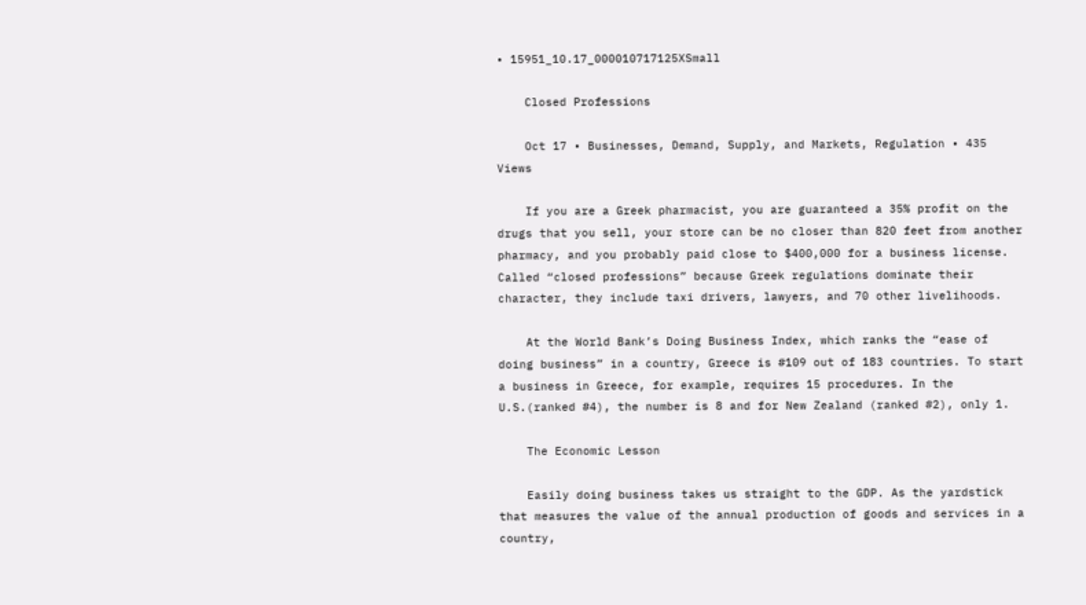• 15951_10.17_000010717125XSmall

    Closed Professions

    Oct 17 • Businesses, Demand, Supply, and Markets, Regulation • 435 Views

    If you are a Greek pharmacist, you are guaranteed a 35% profit on the drugs that you sell, your store can be no closer than 820 feet from another pharmacy, and you probably paid close to $400,000 for a business license. Called “closed professions” because Greek regulations dominate their character, they include taxi drivers, lawyers, and 70 other livelihoods.

    At the World Bank’s Doing Business Index, which ranks the “ease of doing business” in a country, Greece is #109 out of 183 countries. To start a business in Greece, for example, requires 15 procedures. In the U.S.(ranked #4), the number is 8 and for New Zealand (ranked #2), only 1.

    The Economic Lesson

    Easily doing business takes us straight to the GDP. As the yardstick that measures the value of the annual production of goods and services in a country,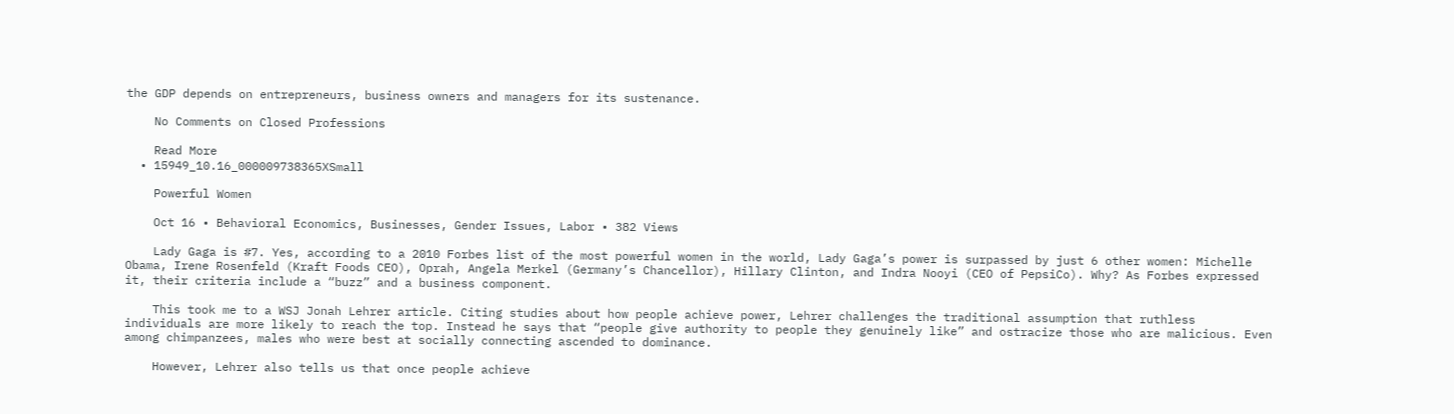the GDP depends on entrepreneurs, business owners and managers for its sustenance.

    No Comments on Closed Professions

    Read More
  • 15949_10.16_000009738365XSmall

    Powerful Women

    Oct 16 • Behavioral Economics, Businesses, Gender Issues, Labor • 382 Views

    Lady Gaga is #7. Yes, according to a 2010 Forbes list of the most powerful women in the world, Lady Gaga’s power is surpassed by just 6 other women: Michelle Obama, Irene Rosenfeld (Kraft Foods CEO), Oprah, Angela Merkel (Germany’s Chancellor), Hillary Clinton, and Indra Nooyi (CEO of PepsiCo). Why? As Forbes expressed it, their criteria include a “buzz” and a business component.

    This took me to a WSJ Jonah Lehrer article. Citing studies about how people achieve power, Lehrer challenges the traditional assumption that ruthless individuals are more likely to reach the top. Instead he says that “people give authority to people they genuinely like” and ostracize those who are malicious. Even among chimpanzees, males who were best at socially connecting ascended to dominance.

    However, Lehrer also tells us that once people achieve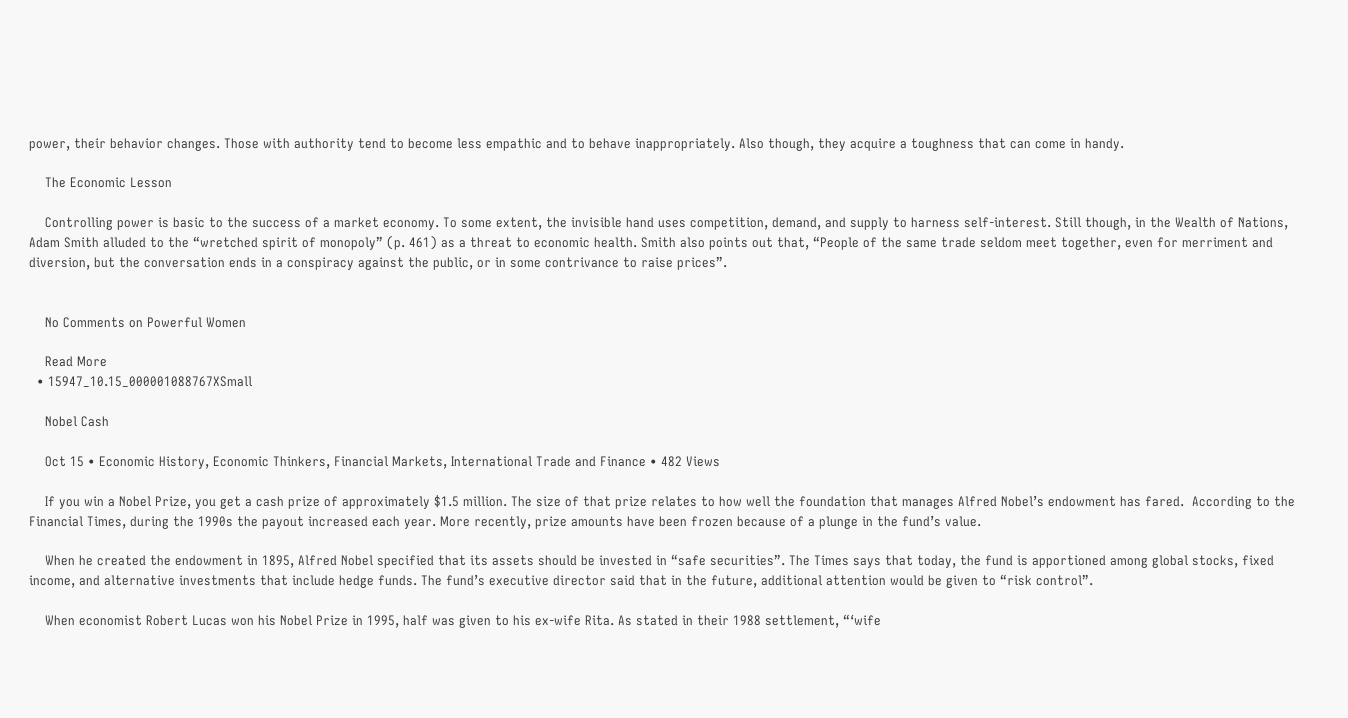power, their behavior changes. Those with authority tend to become less empathic and to behave inappropriately. Also though, they acquire a toughness that can come in handy.

    The Economic Lesson

    Controlling power is basic to the success of a market economy. To some extent, the invisible hand uses competition, demand, and supply to harness self-interest. Still though, in the Wealth of Nations, Adam Smith alluded to the “wretched spirit of monopoly” (p. 461) as a threat to economic health. Smith also points out that, “People of the same trade seldom meet together, even for merriment and diversion, but the conversation ends in a conspiracy against the public, or in some contrivance to raise prices”.


    No Comments on Powerful Women

    Read More
  • 15947_10.15_000001088767XSmall

    Nobel Cash

    Oct 15 • Economic History, Economic Thinkers, Financial Markets, International Trade and Finance • 482 Views

    If you win a Nobel Prize, you get a cash prize of approximately $1.5 million. The size of that prize relates to how well the foundation that manages Alfred Nobel’s endowment has fared.  According to the Financial Times, during the 1990s the payout increased each year. More recently, prize amounts have been frozen because of a plunge in the fund’s value.

    When he created the endowment in 1895, Alfred Nobel specified that its assets should be invested in “safe securities”. The Times says that today, the fund is apportioned among global stocks, fixed income, and alternative investments that include hedge funds. The fund’s executive director said that in the future, additional attention would be given to “risk control”.

    When economist Robert Lucas won his Nobel Prize in 1995, half was given to his ex-wife Rita. As stated in their 1988 settlement, “‘wife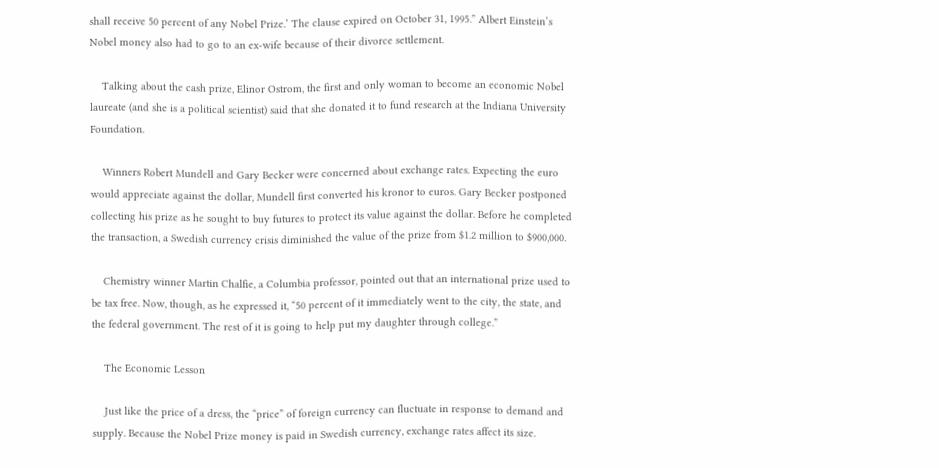shall receive 50 percent of any Nobel Prize.’ The clause expired on October 31, 1995.” Albert Einstein’s Nobel money also had to go to an ex-wife because of their divorce settlement.

    Talking about the cash prize, Elinor Ostrom, the first and only woman to become an economic Nobel laureate (and she is a political scientist) said that she donated it to fund research at the Indiana University Foundation.

    Winners Robert Mundell and Gary Becker were concerned about exchange rates. Expecting the euro would appreciate against the dollar, Mundell first converted his kronor to euros. Gary Becker postponed collecting his prize as he sought to buy futures to protect its value against the dollar. Before he completed the transaction, a Swedish currency crisis diminished the value of the prize from $1.2 million to $900,000.

    Chemistry winner Martin Chalfie, a Columbia professor, pointed out that an international prize used to be tax free. Now, though, as he expressed it, “50 percent of it immediately went to the city, the state, and the federal government. The rest of it is going to help put my daughter through college.”

    The Economic Lesson

    Just like the price of a dress, the “price” of foreign currency can fluctuate in response to demand and supply. Because the Nobel Prize money is paid in Swedish currency, exchange rates affect its size.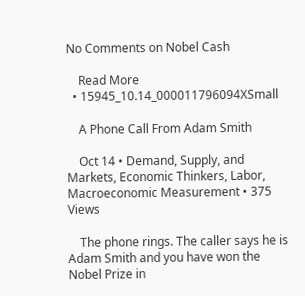No Comments on Nobel Cash

    Read More
  • 15945_10.14_000011796094XSmall

    A Phone Call From Adam Smith

    Oct 14 • Demand, Supply, and Markets, Economic Thinkers, Labor, Macroeconomic Measurement • 375 Views

    The phone rings. The caller says he is Adam Smith and you have won the Nobel Prize in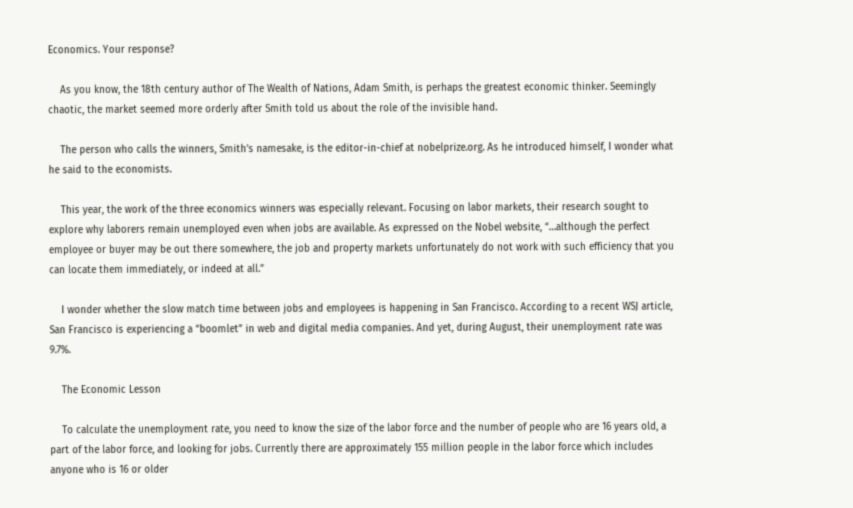Economics. Your response?

    As you know, the 18th century author of The Wealth of Nations, Adam Smith, is perhaps the greatest economic thinker. Seemingly chaotic, the market seemed more orderly after Smith told us about the role of the invisible hand.

    The person who calls the winners, Smith’s namesake, is the editor-in-chief at nobelprize.org. As he introduced himself, I wonder what he said to the economists.

    This year, the work of the three economics winners was especially relevant. Focusing on labor markets, their research sought to explore why laborers remain unemployed even when jobs are available. As expressed on the Nobel website, “…although the perfect employee or buyer may be out there somewhere, the job and property markets unfortunately do not work with such efficiency that you can locate them immediately, or indeed at all.”

    I wonder whether the slow match time between jobs and employees is happening in San Francisco. According to a recent WSJ article, San Francisco is experiencing a “boomlet” in web and digital media companies. And yet, during August, their unemployment rate was 9.7%.

    The Economic Lesson

    To calculate the unemployment rate, you need to know the size of the labor force and the number of people who are 16 years old, a part of the labor force, and looking for jobs. Currently there are approximately 155 million people in the labor force which includes anyone who is 16 or older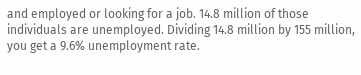and employed or looking for a job. 14.8 million of those individuals are unemployed. Dividing 14.8 million by 155 million, you get a 9.6% unemployment rate.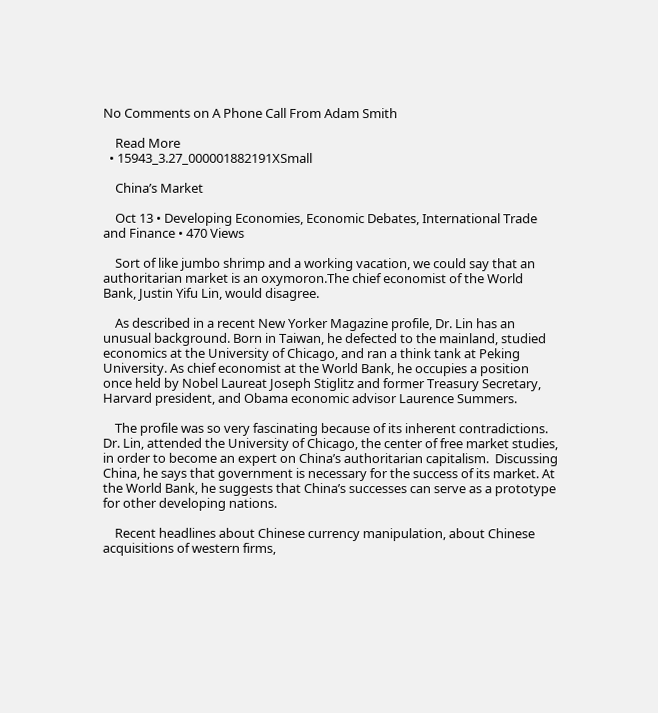No Comments on A Phone Call From Adam Smith

    Read More
  • 15943_3.27_000001882191XSmall

    China’s Market

    Oct 13 • Developing Economies, Economic Debates, International Trade and Finance • 470 Views

    Sort of like jumbo shrimp and a working vacation, we could say that an authoritarian market is an oxymoron.The chief economist of the World Bank, Justin Yifu Lin, would disagree.

    As described in a recent New Yorker Magazine profile, Dr. Lin has an unusual background. Born in Taiwan, he defected to the mainland, studied economics at the University of Chicago, and ran a think tank at Peking University. As chief economist at the World Bank, he occupies a position once held by Nobel Laureat Joseph Stiglitz and former Treasury Secretary, Harvard president, and Obama economic advisor Laurence Summers.

    The profile was so very fascinating because of its inherent contradictions. Dr. Lin, attended the University of Chicago, the center of free market studies, in order to become an expert on China’s authoritarian capitalism.  Discussing China, he says that government is necessary for the success of its market. At the World Bank, he suggests that China’s successes can serve as a prototype for other developing nations.

    Recent headlines about Chinese currency manipulation, about Chinese acquisitions of western firms,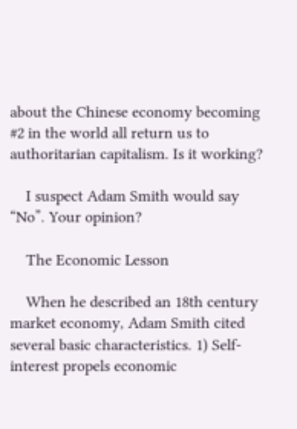about the Chinese economy becoming #2 in the world all return us to authoritarian capitalism. Is it working?

    I suspect Adam Smith would say “No”. Your opinion?

    The Economic Lesson

    When he described an 18th century market economy, Adam Smith cited several basic characteristics. 1) Self-interest propels economic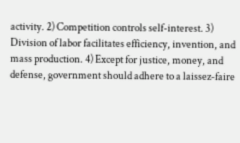activity. 2) Competition controls self-interest. 3) Division of labor facilitates efficiency, invention, and mass production. 4) Except for justice, money, and defense, government should adhere to a laissez-faire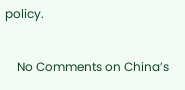policy.

    No Comments on China’s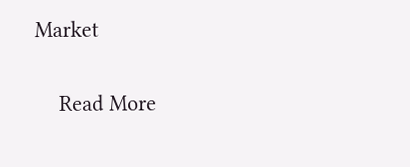Market

    Read More